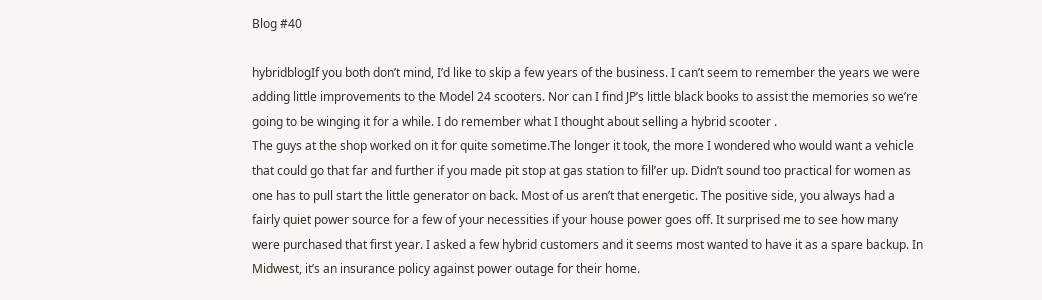Blog #40

hybridblogIf you both don’t mind, I’d like to skip a few years of the business. I can’t seem to remember the years we were adding little improvements to the Model 24 scooters. Nor can I find JP’s little black books to assist the memories so we’re going to be winging it for a while. I do remember what I thought about selling a hybrid scooter .
The guys at the shop worked on it for quite sometime.The longer it took, the more I wondered who would want a vehicle that could go that far and further if you made pit stop at gas station to fill’er up. Didn’t sound too practical for women as one has to pull start the little generator on back. Most of us aren’t that energetic. The positive side, you always had a fairly quiet power source for a few of your necessities if your house power goes off. It surprised me to see how many were purchased that first year. I asked a few hybrid customers and it seems most wanted to have it as a spare backup. In Midwest, it’s an insurance policy against power outage for their home.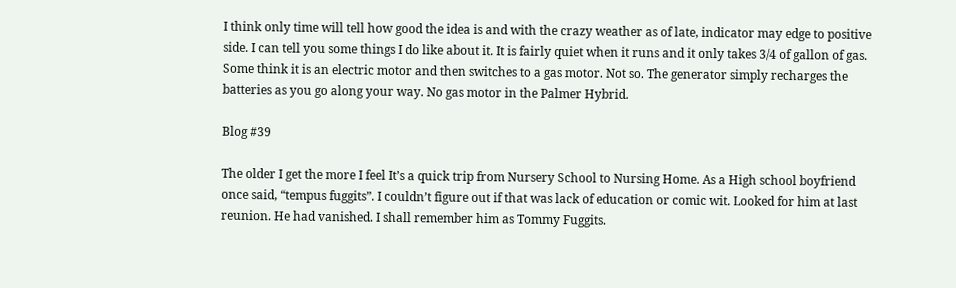I think only time will tell how good the idea is and with the crazy weather as of late, indicator may edge to positive side. I can tell you some things I do like about it. It is fairly quiet when it runs and it only takes 3/4 of gallon of gas. Some think it is an electric motor and then switches to a gas motor. Not so. The generator simply recharges the batteries as you go along your way. No gas motor in the Palmer Hybrid.

Blog #39

The older I get the more I feel It’s a quick trip from Nursery School to Nursing Home. As a High school boyfriend once said, “tempus fuggits”. I couldn’t figure out if that was lack of education or comic wit. Looked for him at last reunion. He had vanished. I shall remember him as Tommy Fuggits.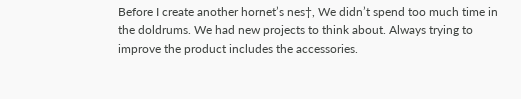Before I create another hornet’s nes†, We didn’t spend too much time in the doldrums. We had new projects to think about. Always trying to improve the product includes the accessories.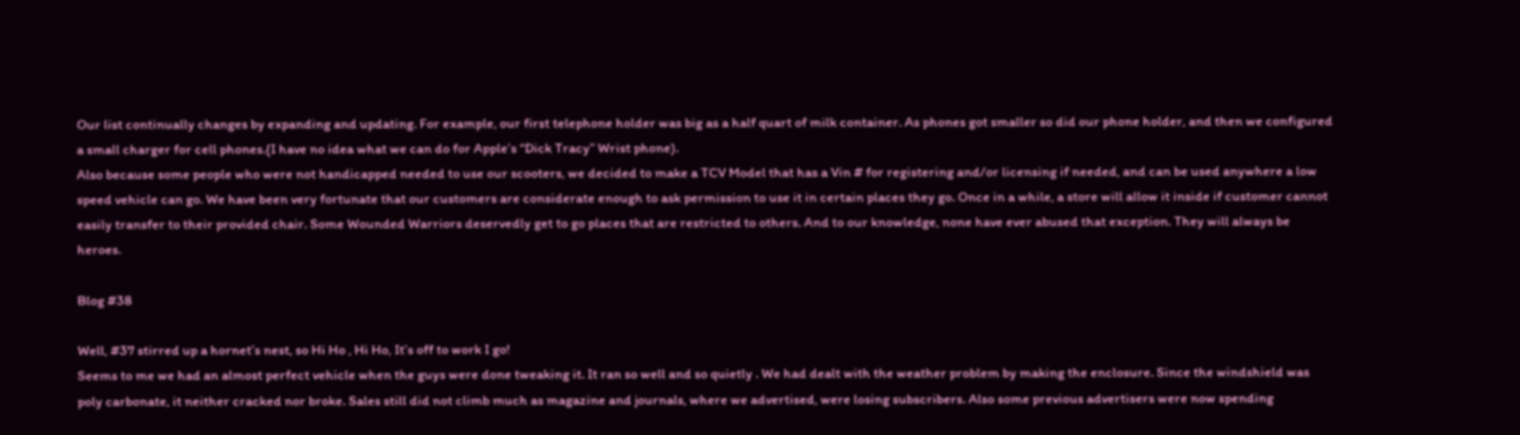Our list continually changes by expanding and updating. For example, our first telephone holder was big as a half quart of milk container. As phones got smaller so did our phone holder, and then we configured a small charger for cell phones.{I have no idea what we can do for Apple’s “Dick Tracy” Wrist phone).
Also because some people who were not handicapped needed to use our scooters, we decided to make a TCV Model that has a Vin # for registering and/or licensing if needed, and can be used anywhere a low speed vehicle can go. We have been very fortunate that our customers are considerate enough to ask permission to use it in certain places they go. Once in a while, a store will allow it inside if customer cannot easily transfer to their provided chair. Some Wounded Warriors deservedly get to go places that are restricted to others. And to our knowledge, none have ever abused that exception. They will always be heroes.

Blog #38

Well, #37 stirred up a hornet’s nest, so Hi Ho , Hi Ho, It’s off to work I go!
Seems to me we had an almost perfect vehicle when the guys were done tweaking it. It ran so well and so quietly . We had dealt with the weather problem by making the enclosure. Since the windshield was poly carbonate, it neither cracked nor broke. Sales still did not climb much as magazine and journals, where we advertised, were losing subscribers. Also some previous advertisers were now spending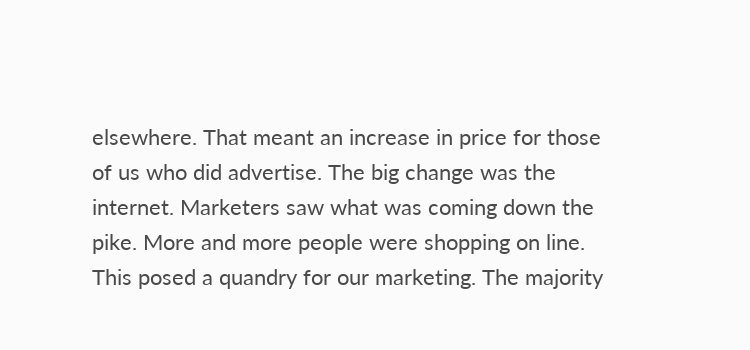elsewhere. That meant an increase in price for those of us who did advertise. The big change was the internet. Marketers saw what was coming down the pike. More and more people were shopping on line. This posed a quandry for our marketing. The majority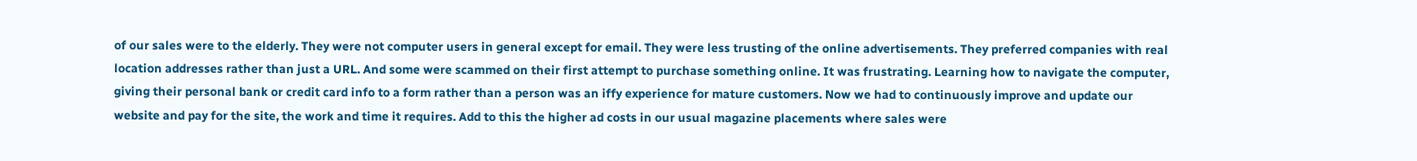of our sales were to the elderly. They were not computer users in general except for email. They were less trusting of the online advertisements. They preferred companies with real location addresses rather than just a URL. And some were scammed on their first attempt to purchase something online. It was frustrating. Learning how to navigate the computer, giving their personal bank or credit card info to a form rather than a person was an iffy experience for mature customers. Now we had to continuously improve and update our website and pay for the site, the work and time it requires. Add to this the higher ad costs in our usual magazine placements where sales were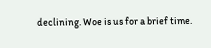declining. Woe is us for a brief time.